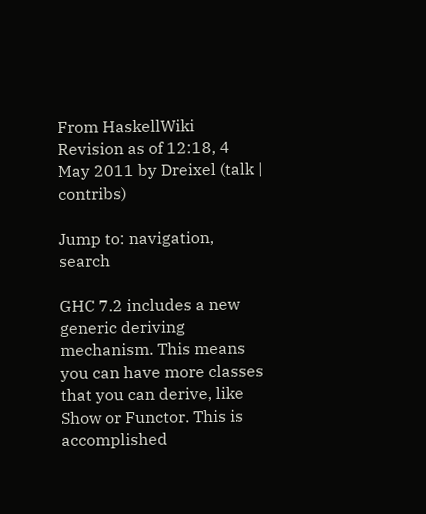From HaskellWiki
Revision as of 12:18, 4 May 2011 by Dreixel (talk | contribs)

Jump to: navigation, search

GHC 7.2 includes a new generic deriving mechanism. This means you can have more classes that you can derive, like Show or Functor. This is accomplished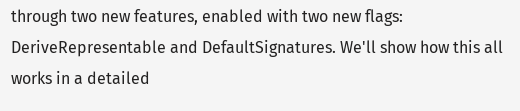through two new features, enabled with two new flags: DeriveRepresentable and DefaultSignatures. We'll show how this all works in a detailed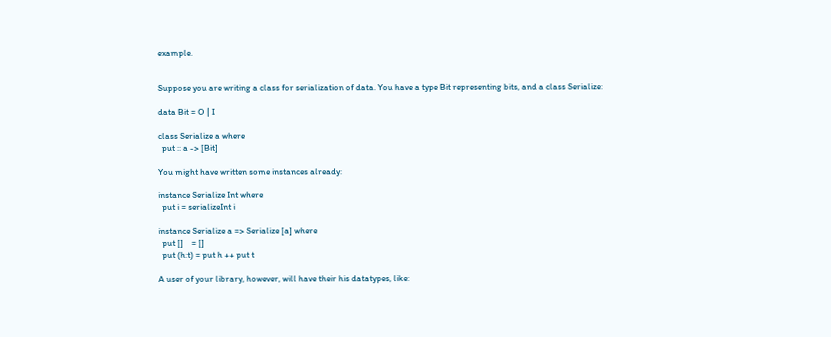example.


Suppose you are writing a class for serialization of data. You have a type Bit representing bits, and a class Serialize:

data Bit = O | I

class Serialize a where
  put :: a -> [Bit]

You might have written some instances already:

instance Serialize Int where
  put i = serializeInt i

instance Serialize a => Serialize [a] where
  put []    = []
  put (h:t) = put h ++ put t

A user of your library, however, will have their his datatypes, like: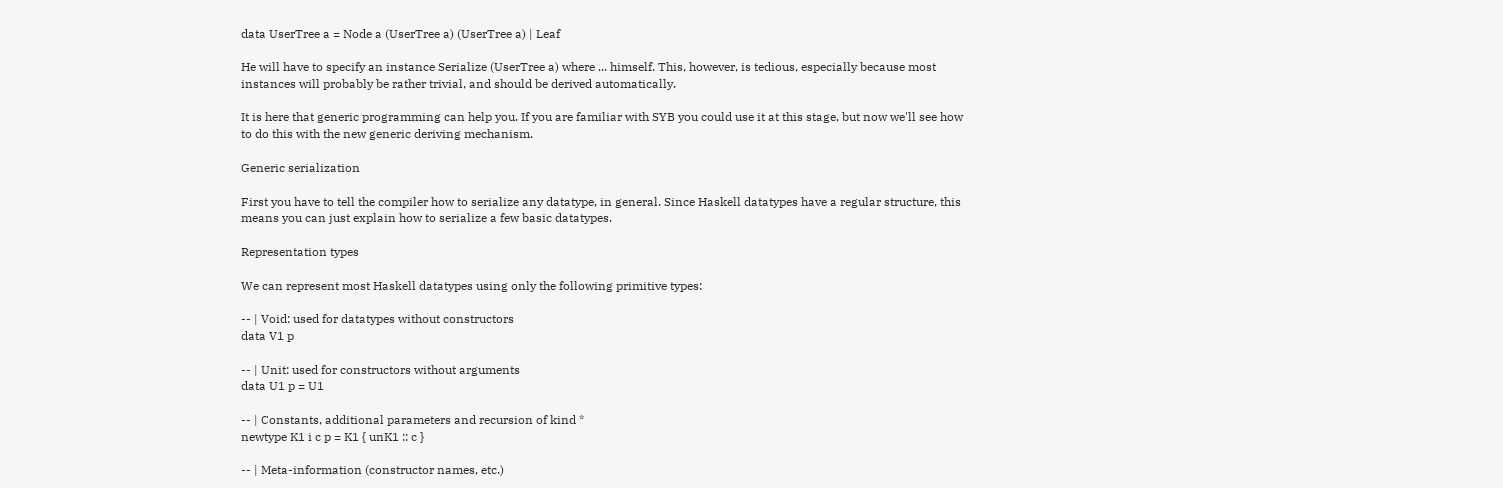data UserTree a = Node a (UserTree a) (UserTree a) | Leaf

He will have to specify an instance Serialize (UserTree a) where ... himself. This, however, is tedious, especially because most instances will probably be rather trivial, and should be derived automatically.

It is here that generic programming can help you. If you are familiar with SYB you could use it at this stage, but now we'll see how to do this with the new generic deriving mechanism.

Generic serialization

First you have to tell the compiler how to serialize any datatype, in general. Since Haskell datatypes have a regular structure, this means you can just explain how to serialize a few basic datatypes.

Representation types

We can represent most Haskell datatypes using only the following primitive types:

-- | Void: used for datatypes without constructors
data V1 p

-- | Unit: used for constructors without arguments
data U1 p = U1

-- | Constants, additional parameters and recursion of kind *
newtype K1 i c p = K1 { unK1 :: c }

-- | Meta-information (constructor names, etc.)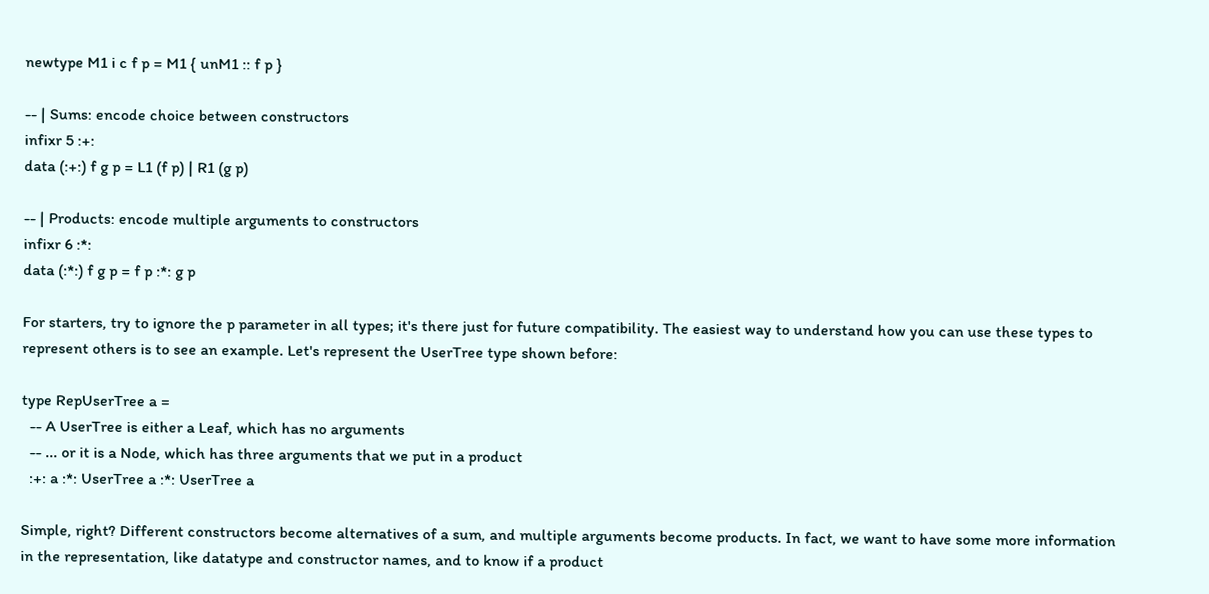newtype M1 i c f p = M1 { unM1 :: f p }

-- | Sums: encode choice between constructors
infixr 5 :+:
data (:+:) f g p = L1 (f p) | R1 (g p)

-- | Products: encode multiple arguments to constructors
infixr 6 :*:
data (:*:) f g p = f p :*: g p

For starters, try to ignore the p parameter in all types; it's there just for future compatibility. The easiest way to understand how you can use these types to represent others is to see an example. Let's represent the UserTree type shown before:

type RepUserTree a =
  -- A UserTree is either a Leaf, which has no arguments
  -- ... or it is a Node, which has three arguments that we put in a product
  :+: a :*: UserTree a :*: UserTree a

Simple, right? Different constructors become alternatives of a sum, and multiple arguments become products. In fact, we want to have some more information in the representation, like datatype and constructor names, and to know if a product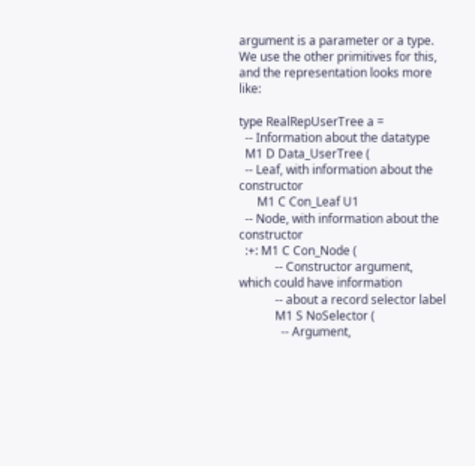argument is a parameter or a type. We use the other primitives for this, and the representation looks more like:

type RealRepUserTree a =
  -- Information about the datatype
  M1 D Data_UserTree (
  -- Leaf, with information about the constructor
      M1 C Con_Leaf U1
  -- Node, with information about the constructor
  :+: M1 C Con_Node (
            -- Constructor argument, which could have information
            -- about a record selector label
            M1 S NoSelector (
              -- Argument,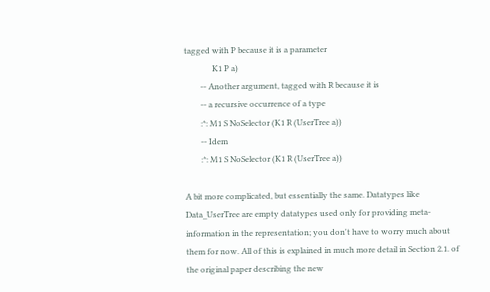tagged with P because it is a parameter
              K1 P a)
        -- Another argument, tagged with R because it is
        -- a recursive occurrence of a type
        :*: M1 S NoSelector (K1 R (UserTree a))
        -- Idem
        :*: M1 S NoSelector (K1 R (UserTree a))

A bit more complicated, but essentially the same. Datatypes like Data_UserTree are empty datatypes used only for providing meta-information in the representation; you don't have to worry much about them for now. All of this is explained in much more detail in Section 2.1. of the original paper describing the new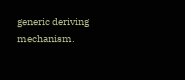generic deriving mechanism.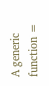A generic function =